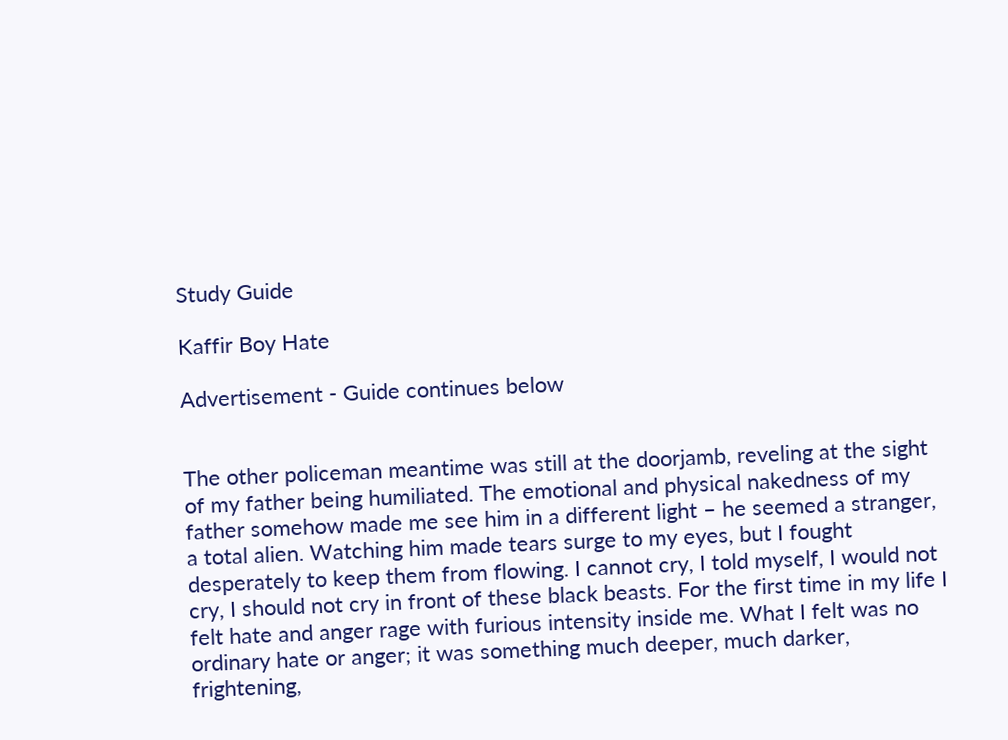Study Guide

Kaffir Boy Hate

Advertisement - Guide continues below


The other policeman meantime was still at the doorjamb, reveling at the sight of my father being humiliated. The emotional and physical nakedness of my father somehow made me see him in a different light – he seemed a stranger, a total alien. Watching him made tears surge to my eyes, but I fought desperately to keep them from flowing. I cannot cry, I told myself, I would not cry, I should not cry in front of these black beasts. For the first time in my life I felt hate and anger rage with furious intensity inside me. What I felt was no ordinary hate or anger; it was something much deeper, much darker, frightening,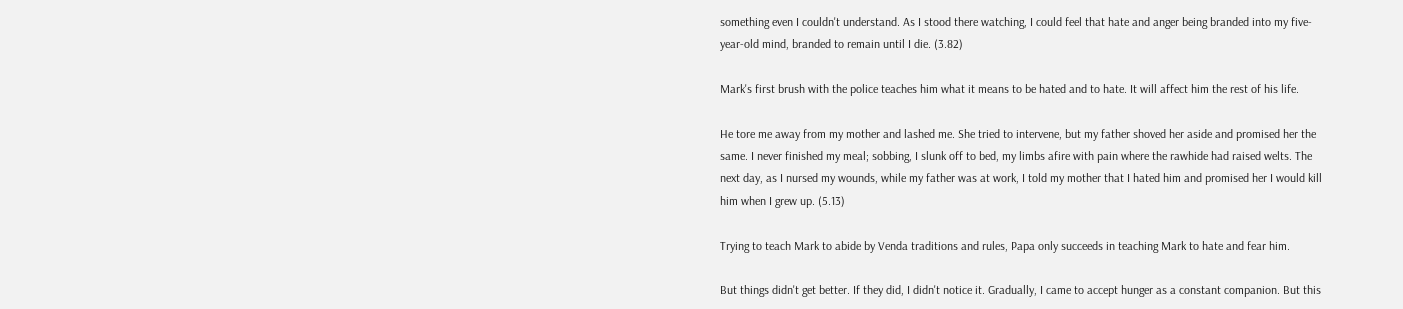something even I couldn't understand. As I stood there watching, I could feel that hate and anger being branded into my five-year-old mind, branded to remain until I die. (3.82)

Mark's first brush with the police teaches him what it means to be hated and to hate. It will affect him the rest of his life.

He tore me away from my mother and lashed me. She tried to intervene, but my father shoved her aside and promised her the same. I never finished my meal; sobbing, I slunk off to bed, my limbs afire with pain where the rawhide had raised welts. The next day, as I nursed my wounds, while my father was at work, I told my mother that I hated him and promised her I would kill him when I grew up. (5.13)

Trying to teach Mark to abide by Venda traditions and rules, Papa only succeeds in teaching Mark to hate and fear him.

But things didn't get better. If they did, I didn't notice it. Gradually, I came to accept hunger as a constant companion. But this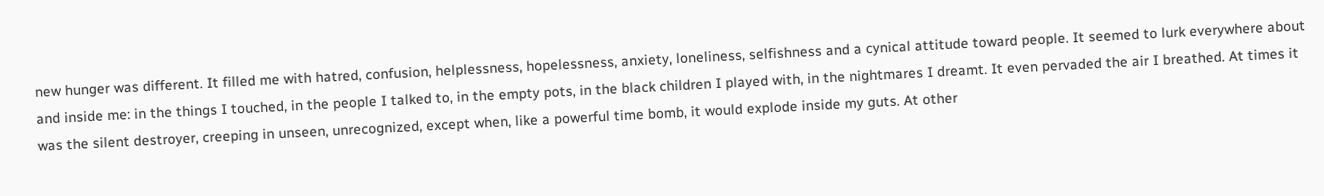new hunger was different. It filled me with hatred, confusion, helplessness, hopelessness, anxiety, loneliness, selfishness and a cynical attitude toward people. It seemed to lurk everywhere about and inside me: in the things I touched, in the people I talked to, in the empty pots, in the black children I played with, in the nightmares I dreamt. It even pervaded the air I breathed. At times it was the silent destroyer, creeping in unseen, unrecognized, except when, like a powerful time bomb, it would explode inside my guts. At other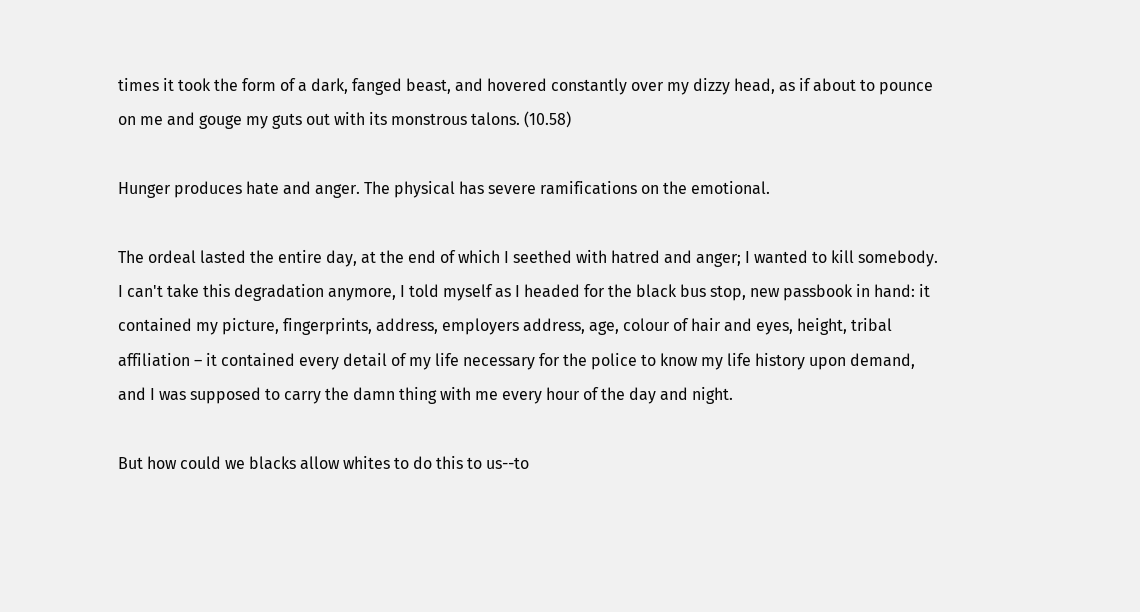times it took the form of a dark, fanged beast, and hovered constantly over my dizzy head, as if about to pounce on me and gouge my guts out with its monstrous talons. (10.58)

Hunger produces hate and anger. The physical has severe ramifications on the emotional.

The ordeal lasted the entire day, at the end of which I seethed with hatred and anger; I wanted to kill somebody. I can't take this degradation anymore, I told myself as I headed for the black bus stop, new passbook in hand: it contained my picture, fingerprints, address, employers address, age, colour of hair and eyes, height, tribal affiliation – it contained every detail of my life necessary for the police to know my life history upon demand, and I was supposed to carry the damn thing with me every hour of the day and night.

But how could we blacks allow whites to do this to us--to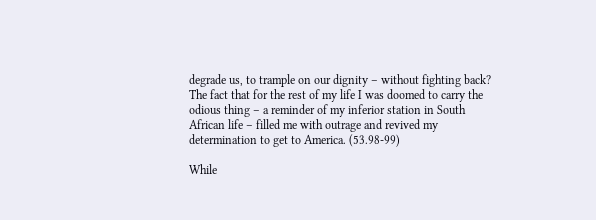degrade us, to trample on our dignity – without fighting back? The fact that for the rest of my life I was doomed to carry the odious thing – a reminder of my inferior station in South African life – filled me with outrage and revived my determination to get to America. (53.98-99)

While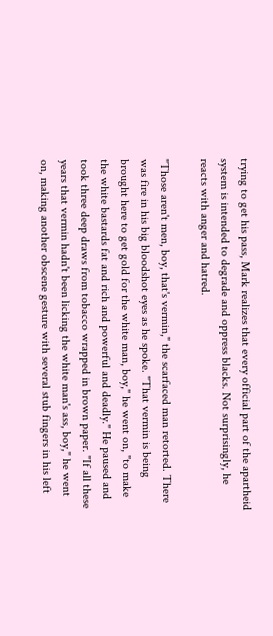trying to get his pass, Mark realizes that every official part of the apartheid system is intended to degrade and oppress blacks. Not surprisingly, he reacts with anger and hatred.

"Those aren't men, boy, that's vermin," the scarfaced man retorted. There was fire in his big bloodshot eyes as he spoke. "That vermin is being brought here to get gold for the white man, boy," he went on, "to make the white bastards fat and rich and powerful and deadly." He paused and took three deep draws from tobacco wrapped in brown paper. "If all these years that vermin hadn't been licking the white man's ass, boy," he went on, making another obscene gesture with several stub fingers in his left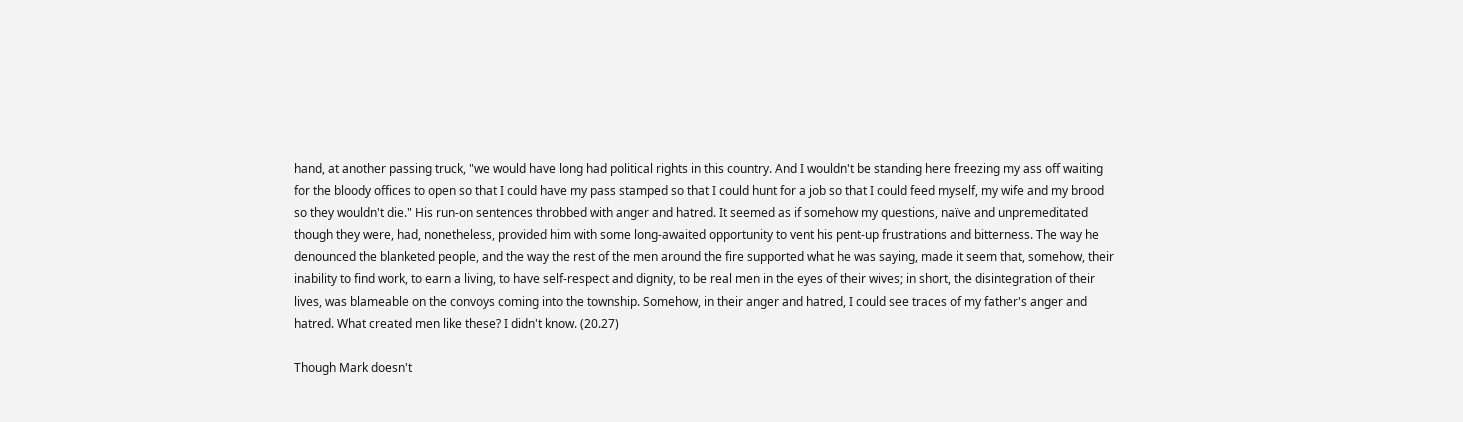hand, at another passing truck, "we would have long had political rights in this country. And I wouldn't be standing here freezing my ass off waiting for the bloody offices to open so that I could have my pass stamped so that I could hunt for a job so that I could feed myself, my wife and my brood so they wouldn't die." His run-on sentences throbbed with anger and hatred. It seemed as if somehow my questions, naïve and unpremeditated though they were, had, nonetheless, provided him with some long-awaited opportunity to vent his pent-up frustrations and bitterness. The way he denounced the blanketed people, and the way the rest of the men around the fire supported what he was saying, made it seem that, somehow, their inability to find work, to earn a living, to have self-respect and dignity, to be real men in the eyes of their wives; in short, the disintegration of their lives, was blameable on the convoys coming into the township. Somehow, in their anger and hatred, I could see traces of my father's anger and hatred. What created men like these? I didn't know. (20.27)

Though Mark doesn't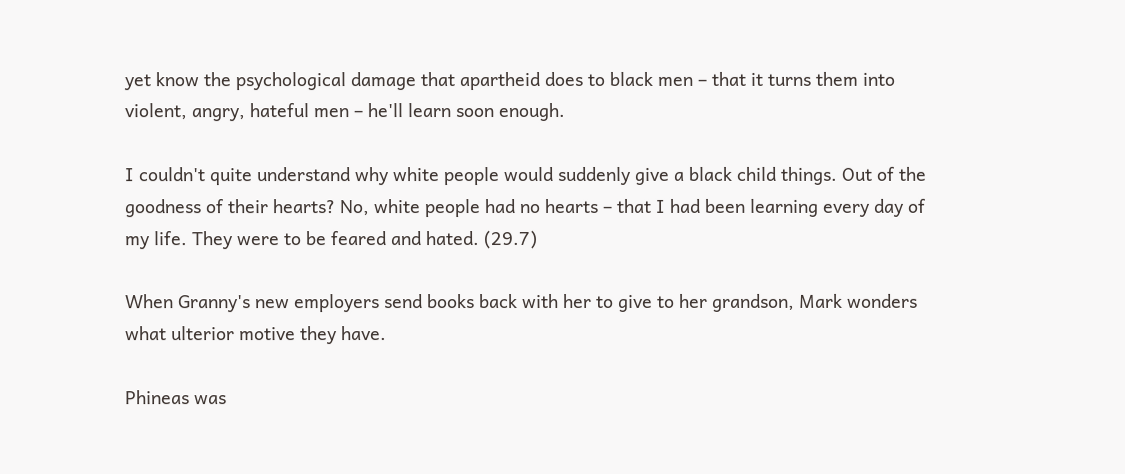yet know the psychological damage that apartheid does to black men – that it turns them into violent, angry, hateful men – he'll learn soon enough.

I couldn't quite understand why white people would suddenly give a black child things. Out of the goodness of their hearts? No, white people had no hearts – that I had been learning every day of my life. They were to be feared and hated. (29.7)

When Granny's new employers send books back with her to give to her grandson, Mark wonders what ulterior motive they have.

Phineas was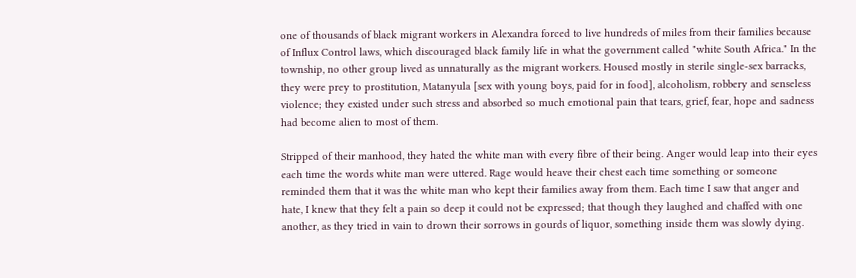one of thousands of black migrant workers in Alexandra forced to live hundreds of miles from their families because of Influx Control laws, which discouraged black family life in what the government called "white South Africa." In the township, no other group lived as unnaturally as the migrant workers. Housed mostly in sterile single-sex barracks, they were prey to prostitution, Matanyula [sex with young boys, paid for in food], alcoholism, robbery and senseless violence; they existed under such stress and absorbed so much emotional pain that tears, grief, fear, hope and sadness had become alien to most of them.

Stripped of their manhood, they hated the white man with every fibre of their being. Anger would leap into their eyes each time the words white man were uttered. Rage would heave their chest each time something or someone reminded them that it was the white man who kept their families away from them. Each time I saw that anger and hate, I knew that they felt a pain so deep it could not be expressed; that though they laughed and chaffed with one another, as they tried in vain to drown their sorrows in gourds of liquor, something inside them was slowly dying.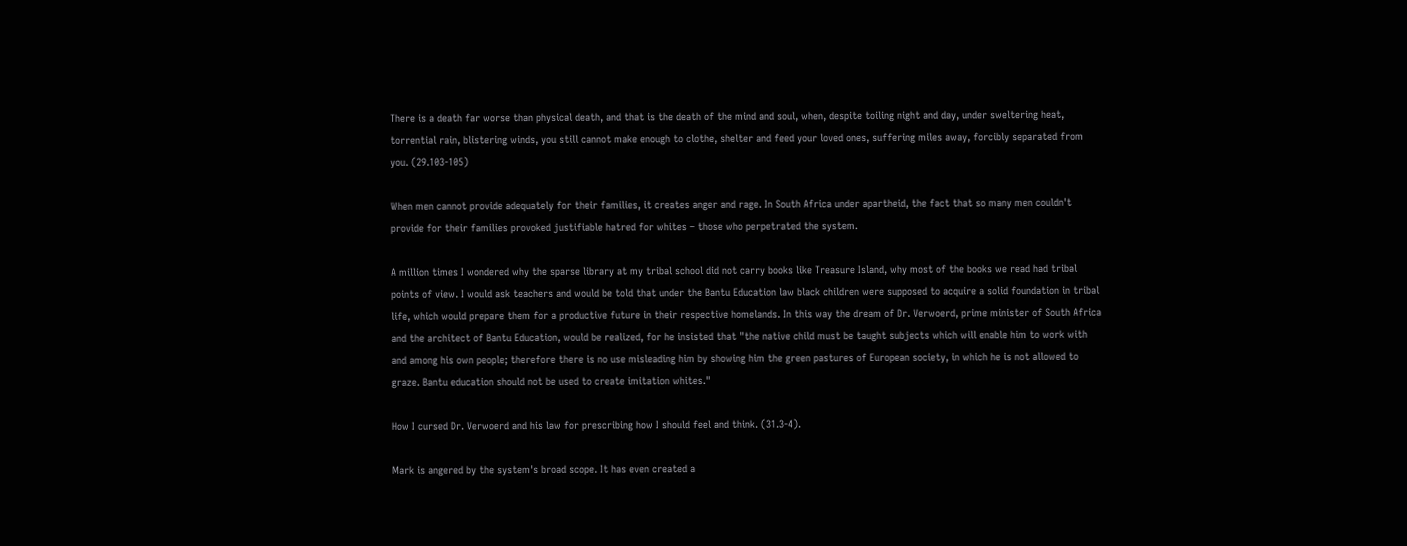There is a death far worse than physical death, and that is the death of the mind and soul, when, despite toiling night and day, under sweltering heat, torrential rain, blistering winds, you still cannot make enough to clothe, shelter and feed your loved ones, suffering miles away, forcibly separated from you. (29.103-105)

When men cannot provide adequately for their families, it creates anger and rage. In South Africa under apartheid, the fact that so many men couldn't provide for their families provoked justifiable hatred for whites – those who perpetrated the system.

A million times I wondered why the sparse library at my tribal school did not carry books like Treasure Island, why most of the books we read had tribal points of view. I would ask teachers and would be told that under the Bantu Education law black children were supposed to acquire a solid foundation in tribal life, which would prepare them for a productive future in their respective homelands. In this way the dream of Dr. Verwoerd, prime minister of South Africa and the architect of Bantu Education, would be realized, for he insisted that "the native child must be taught subjects which will enable him to work with and among his own people; therefore there is no use misleading him by showing him the green pastures of European society, in which he is not allowed to graze. Bantu education should not be used to create imitation whites."

How I cursed Dr. Verwoerd and his law for prescribing how I should feel and think. (31.3-4).

Mark is angered by the system's broad scope. It has even created a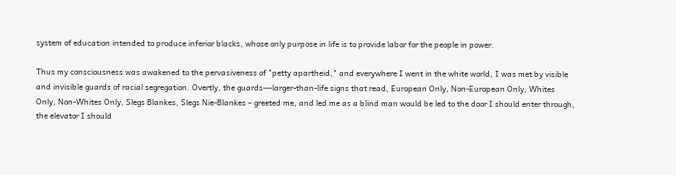system of education intended to produce inferior blacks, whose only purpose in life is to provide labor for the people in power.

Thus my consciousness was awakened to the pervasiveness of "petty apartheid," and everywhere I went in the white world, I was met by visible and invisible guards of racial segregation. Overtly, the guards---larger-than-life signs that read, European Only, Non-European Only, Whites Only, Non-Whites Only, Slegs Blankes, Slegs Nie-Blankes – greeted me, and led me as a blind man would be led to the door I should enter through, the elevator I should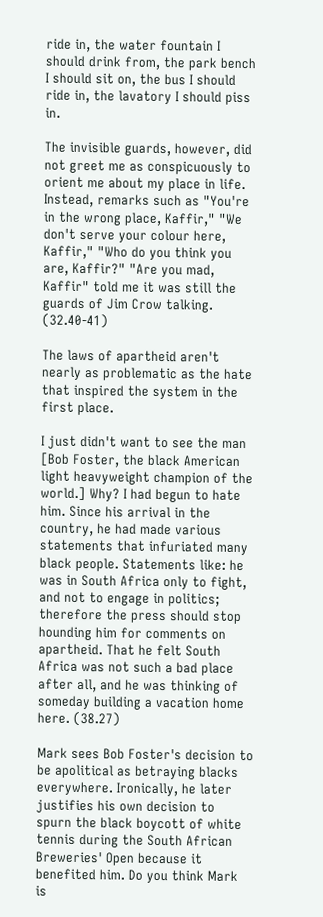ride in, the water fountain I should drink from, the park bench I should sit on, the bus I should ride in, the lavatory I should piss in.

The invisible guards, however, did not greet me as conspicuously to orient me about my place in life. Instead, remarks such as "You're in the wrong place, Kaffir," "We don't serve your colour here, Kaffir," "Who do you think you are, Kaffir?" "Are you mad, Kaffir" told me it was still the guards of Jim Crow talking. (32.40-41)

The laws of apartheid aren't nearly as problematic as the hate that inspired the system in the first place.

I just didn't want to see the man [Bob Foster, the black American light heavyweight champion of the world.] Why? I had begun to hate him. Since his arrival in the country, he had made various statements that infuriated many black people. Statements like: he was in South Africa only to fight, and not to engage in politics; therefore the press should stop hounding him for comments on apartheid. That he felt South Africa was not such a bad place after all, and he was thinking of someday building a vacation home here. (38.27)

Mark sees Bob Foster's decision to be apolitical as betraying blacks everywhere. Ironically, he later justifies his own decision to spurn the black boycott of white tennis during the South African Breweries' Open because it benefited him. Do you think Mark is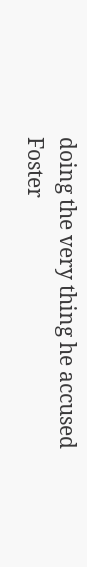doing the very thing he accused Foster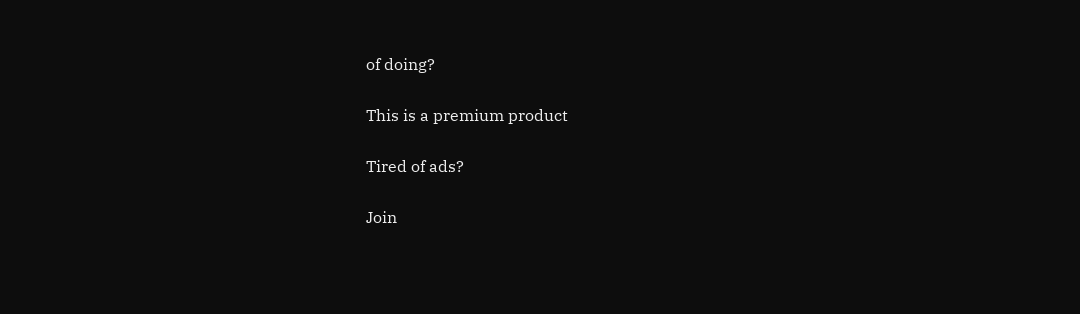of doing?

This is a premium product

Tired of ads?

Join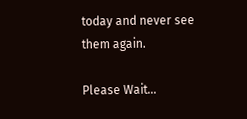today and never see them again.

Please Wait...